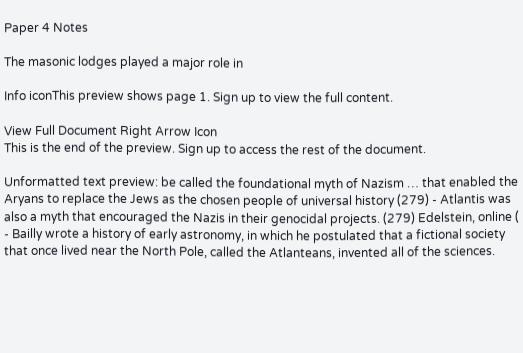Paper 4 Notes

The masonic lodges played a major role in

Info iconThis preview shows page 1. Sign up to view the full content.

View Full Document Right Arrow Icon
This is the end of the preview. Sign up to access the rest of the document.

Unformatted text preview: be called the foundational myth of Nazism … that enabled the Aryans to replace the Jews as the chosen people of universal history (279) - Atlantis was also a myth that encouraged the Nazis in their genocidal projects. (279) Edelstein, online ( - Bailly wrote a history of early astronomy, in which he postulated that a fictional society that once lived near the North Pole, called the Atlanteans, invented all of the sciences.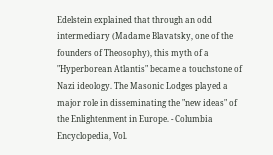Edelstein explained that through an odd intermediary (Madame Blavatsky, one of the founders of Theosophy), this myth of a "Hyperborean Atlantis" became a touchstone of Nazi ideology. The Masonic Lodges played a major role in disseminating the "new ideas" of the Enlightenment in Europe. - Columbia Encyclopedia, Vol.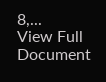8,...
View Full Document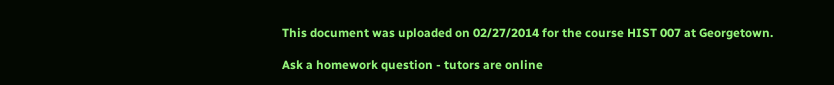This document was uploaded on 02/27/2014 for the course HIST 007 at Georgetown.

Ask a homework question - tutors are online